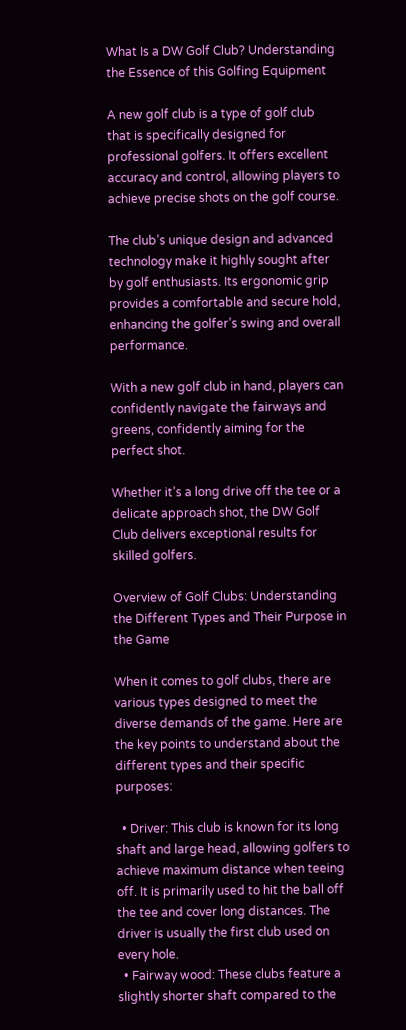What Is a DW Golf Club? Understanding the Essence of this Golfing Equipment

A new golf club is a type of golf club that is specifically designed for professional golfers. It offers excellent accuracy and control, allowing players to achieve precise shots on the golf course.

The club’s unique design and advanced technology make it highly sought after by golf enthusiasts. Its ergonomic grip provides a comfortable and secure hold, enhancing the golfer’s swing and overall performance.

With a new golf club in hand, players can confidently navigate the fairways and greens, confidently aiming for the perfect shot.

Whether it’s a long drive off the tee or a delicate approach shot, the DW Golf Club delivers exceptional results for skilled golfers.

Overview of Golf Clubs: Understanding the Different Types and Their Purpose in the Game

When it comes to golf clubs, there are various types designed to meet the diverse demands of the game. Here are the key points to understand about the different types and their specific purposes:

  • Driver: This club is known for its long shaft and large head, allowing golfers to achieve maximum distance when teeing off. It is primarily used to hit the ball off the tee and cover long distances. The driver is usually the first club used on every hole.
  • Fairway wood: These clubs feature a slightly shorter shaft compared to the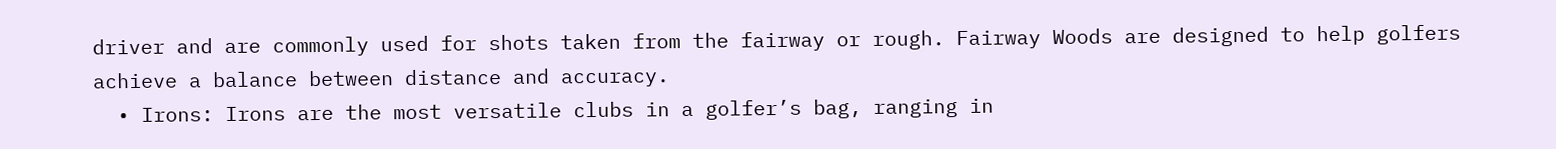driver and are commonly used for shots taken from the fairway or rough. Fairway Woods are designed to help golfers achieve a balance between distance and accuracy.
  • Irons: Irons are the most versatile clubs in a golfer’s bag, ranging in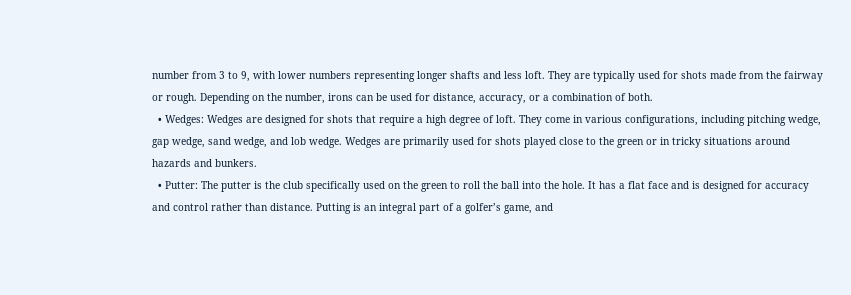number from 3 to 9, with lower numbers representing longer shafts and less loft. They are typically used for shots made from the fairway or rough. Depending on the number, irons can be used for distance, accuracy, or a combination of both.
  • Wedges: Wedges are designed for shots that require a high degree of loft. They come in various configurations, including pitching wedge, gap wedge, sand wedge, and lob wedge. Wedges are primarily used for shots played close to the green or in tricky situations around hazards and bunkers.
  • Putter: The putter is the club specifically used on the green to roll the ball into the hole. It has a flat face and is designed for accuracy and control rather than distance. Putting is an integral part of a golfer’s game, and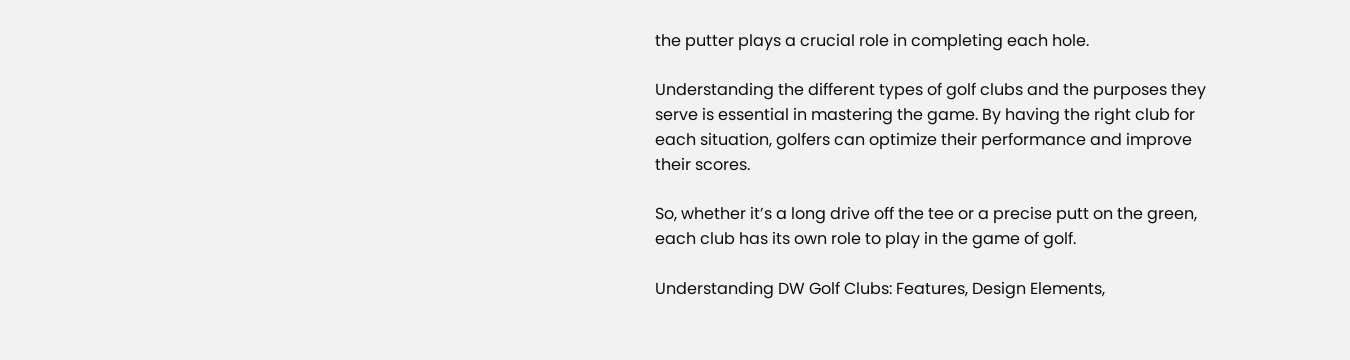the putter plays a crucial role in completing each hole.

Understanding the different types of golf clubs and the purposes they serve is essential in mastering the game. By having the right club for each situation, golfers can optimize their performance and improve their scores.

So, whether it’s a long drive off the tee or a precise putt on the green, each club has its own role to play in the game of golf.

Understanding DW Golf Clubs: Features, Design Elements,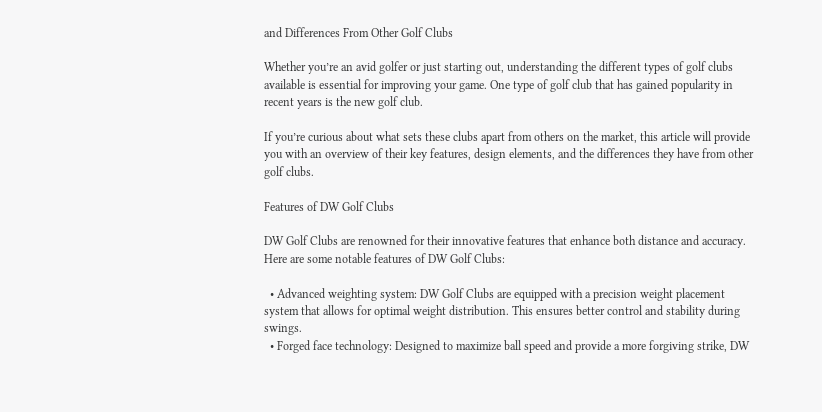and Differences From Other Golf Clubs

Whether you’re an avid golfer or just starting out, understanding the different types of golf clubs available is essential for improving your game. One type of golf club that has gained popularity in recent years is the new golf club.

If you’re curious about what sets these clubs apart from others on the market, this article will provide you with an overview of their key features, design elements, and the differences they have from other golf clubs.

Features of DW Golf Clubs

DW Golf Clubs are renowned for their innovative features that enhance both distance and accuracy. Here are some notable features of DW Golf Clubs:

  • Advanced weighting system: DW Golf Clubs are equipped with a precision weight placement system that allows for optimal weight distribution. This ensures better control and stability during swings.
  • Forged face technology: Designed to maximize ball speed and provide a more forgiving strike, DW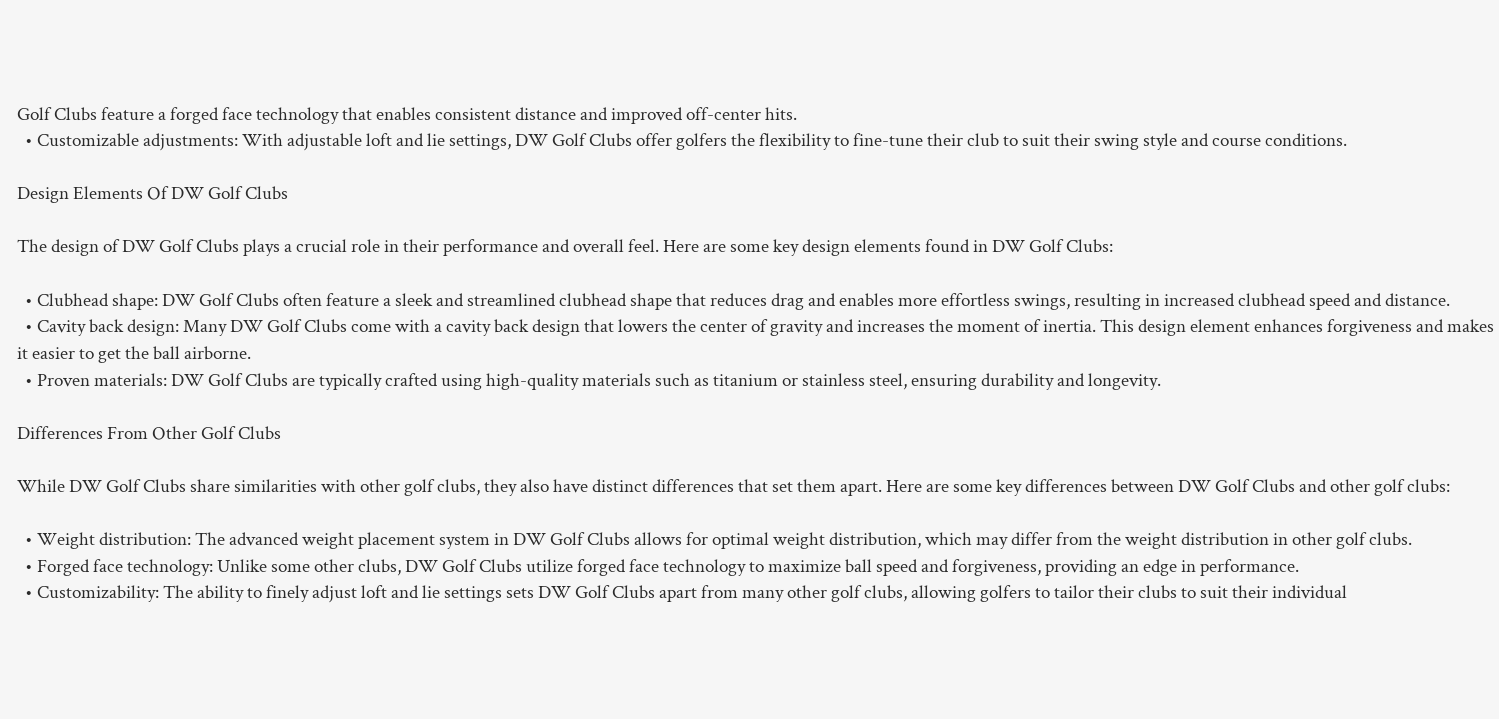Golf Clubs feature a forged face technology that enables consistent distance and improved off-center hits.
  • Customizable adjustments: With adjustable loft and lie settings, DW Golf Clubs offer golfers the flexibility to fine-tune their club to suit their swing style and course conditions.

Design Elements Of DW Golf Clubs

The design of DW Golf Clubs plays a crucial role in their performance and overall feel. Here are some key design elements found in DW Golf Clubs:

  • Clubhead shape: DW Golf Clubs often feature a sleek and streamlined clubhead shape that reduces drag and enables more effortless swings, resulting in increased clubhead speed and distance.
  • Cavity back design: Many DW Golf Clubs come with a cavity back design that lowers the center of gravity and increases the moment of inertia. This design element enhances forgiveness and makes it easier to get the ball airborne.
  • Proven materials: DW Golf Clubs are typically crafted using high-quality materials such as titanium or stainless steel, ensuring durability and longevity.

Differences From Other Golf Clubs

While DW Golf Clubs share similarities with other golf clubs, they also have distinct differences that set them apart. Here are some key differences between DW Golf Clubs and other golf clubs:

  • Weight distribution: The advanced weight placement system in DW Golf Clubs allows for optimal weight distribution, which may differ from the weight distribution in other golf clubs.
  • Forged face technology: Unlike some other clubs, DW Golf Clubs utilize forged face technology to maximize ball speed and forgiveness, providing an edge in performance.
  • Customizability: The ability to finely adjust loft and lie settings sets DW Golf Clubs apart from many other golf clubs, allowing golfers to tailor their clubs to suit their individual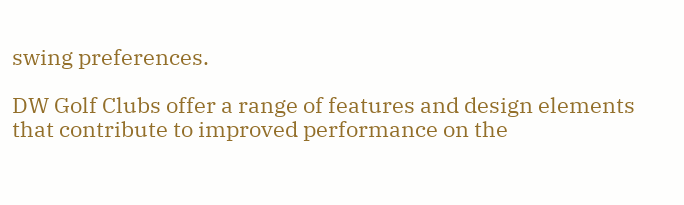swing preferences.

DW Golf Clubs offer a range of features and design elements that contribute to improved performance on the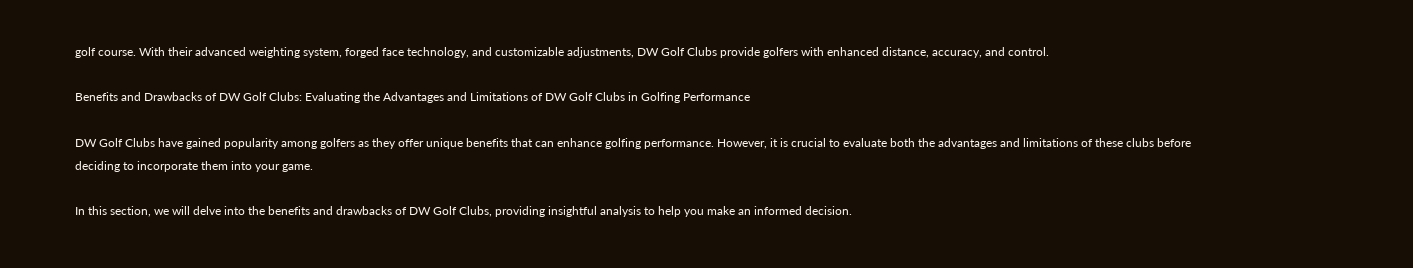golf course. With their advanced weighting system, forged face technology, and customizable adjustments, DW Golf Clubs provide golfers with enhanced distance, accuracy, and control.

Benefits and Drawbacks of DW Golf Clubs: Evaluating the Advantages and Limitations of DW Golf Clubs in Golfing Performance

DW Golf Clubs have gained popularity among golfers as they offer unique benefits that can enhance golfing performance. However, it is crucial to evaluate both the advantages and limitations of these clubs before deciding to incorporate them into your game.

In this section, we will delve into the benefits and drawbacks of DW Golf Clubs, providing insightful analysis to help you make an informed decision.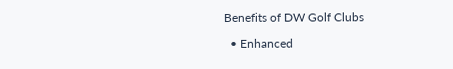Benefits of DW Golf Clubs

  • Enhanced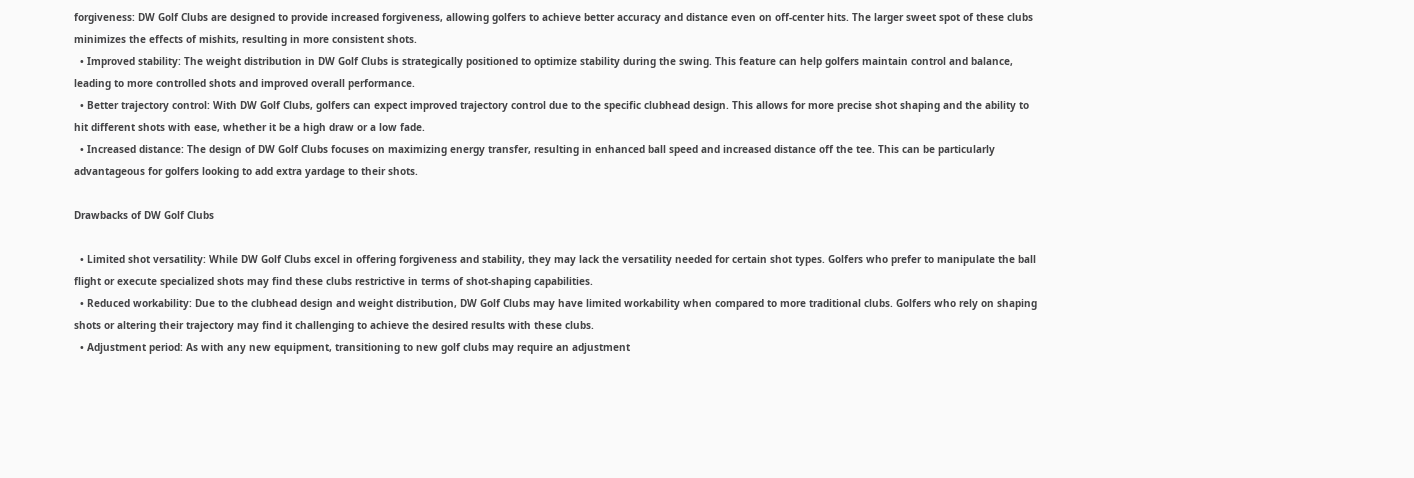forgiveness: DW Golf Clubs are designed to provide increased forgiveness, allowing golfers to achieve better accuracy and distance even on off-center hits. The larger sweet spot of these clubs minimizes the effects of mishits, resulting in more consistent shots.
  • Improved stability: The weight distribution in DW Golf Clubs is strategically positioned to optimize stability during the swing. This feature can help golfers maintain control and balance, leading to more controlled shots and improved overall performance.
  • Better trajectory control: With DW Golf Clubs, golfers can expect improved trajectory control due to the specific clubhead design. This allows for more precise shot shaping and the ability to hit different shots with ease, whether it be a high draw or a low fade.
  • Increased distance: The design of DW Golf Clubs focuses on maximizing energy transfer, resulting in enhanced ball speed and increased distance off the tee. This can be particularly advantageous for golfers looking to add extra yardage to their shots.

Drawbacks of DW Golf Clubs

  • Limited shot versatility: While DW Golf Clubs excel in offering forgiveness and stability, they may lack the versatility needed for certain shot types. Golfers who prefer to manipulate the ball flight or execute specialized shots may find these clubs restrictive in terms of shot-shaping capabilities.
  • Reduced workability: Due to the clubhead design and weight distribution, DW Golf Clubs may have limited workability when compared to more traditional clubs. Golfers who rely on shaping shots or altering their trajectory may find it challenging to achieve the desired results with these clubs.
  • Adjustment period: As with any new equipment, transitioning to new golf clubs may require an adjustment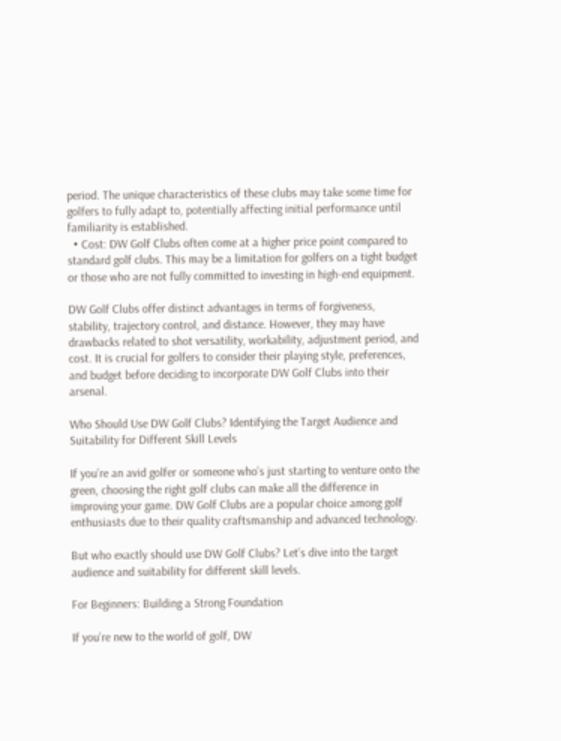period. The unique characteristics of these clubs may take some time for golfers to fully adapt to, potentially affecting initial performance until familiarity is established.
  • Cost: DW Golf Clubs often come at a higher price point compared to standard golf clubs. This may be a limitation for golfers on a tight budget or those who are not fully committed to investing in high-end equipment.

DW Golf Clubs offer distinct advantages in terms of forgiveness, stability, trajectory control, and distance. However, they may have drawbacks related to shot versatility, workability, adjustment period, and cost. It is crucial for golfers to consider their playing style, preferences, and budget before deciding to incorporate DW Golf Clubs into their arsenal.

Who Should Use DW Golf Clubs? Identifying the Target Audience and Suitability for Different Skill Levels

If you’re an avid golfer or someone who’s just starting to venture onto the green, choosing the right golf clubs can make all the difference in improving your game. DW Golf Clubs are a popular choice among golf enthusiasts due to their quality craftsmanship and advanced technology.

But who exactly should use DW Golf Clubs? Let’s dive into the target audience and suitability for different skill levels.

For Beginners: Building a Strong Foundation

If you’re new to the world of golf, DW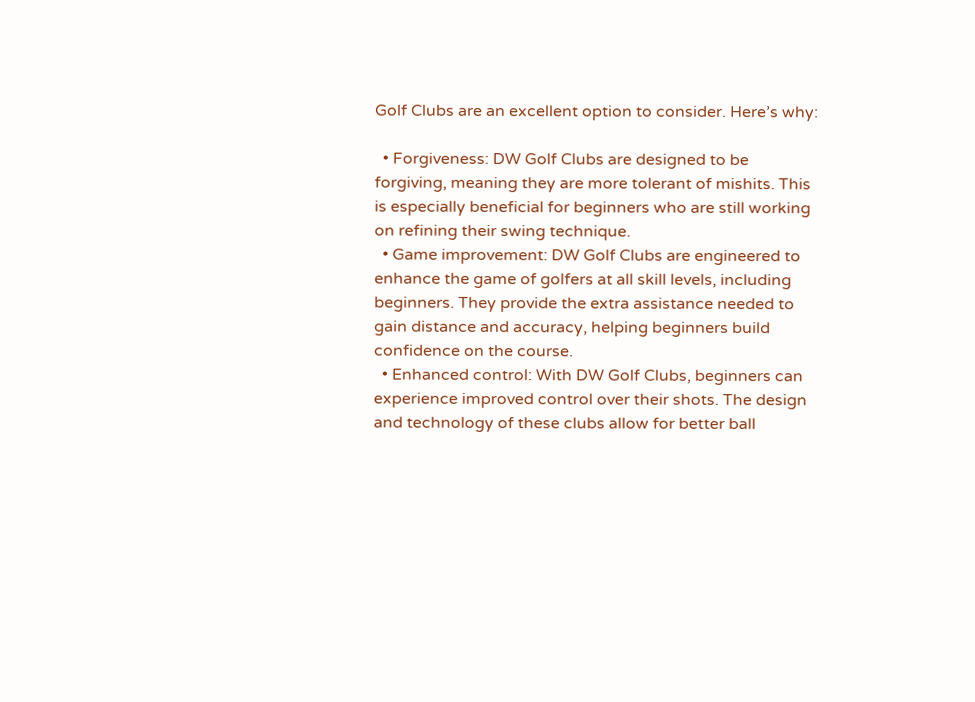Golf Clubs are an excellent option to consider. Here’s why:

  • Forgiveness: DW Golf Clubs are designed to be forgiving, meaning they are more tolerant of mishits. This is especially beneficial for beginners who are still working on refining their swing technique.
  • Game improvement: DW Golf Clubs are engineered to enhance the game of golfers at all skill levels, including beginners. They provide the extra assistance needed to gain distance and accuracy, helping beginners build confidence on the course.
  • Enhanced control: With DW Golf Clubs, beginners can experience improved control over their shots. The design and technology of these clubs allow for better ball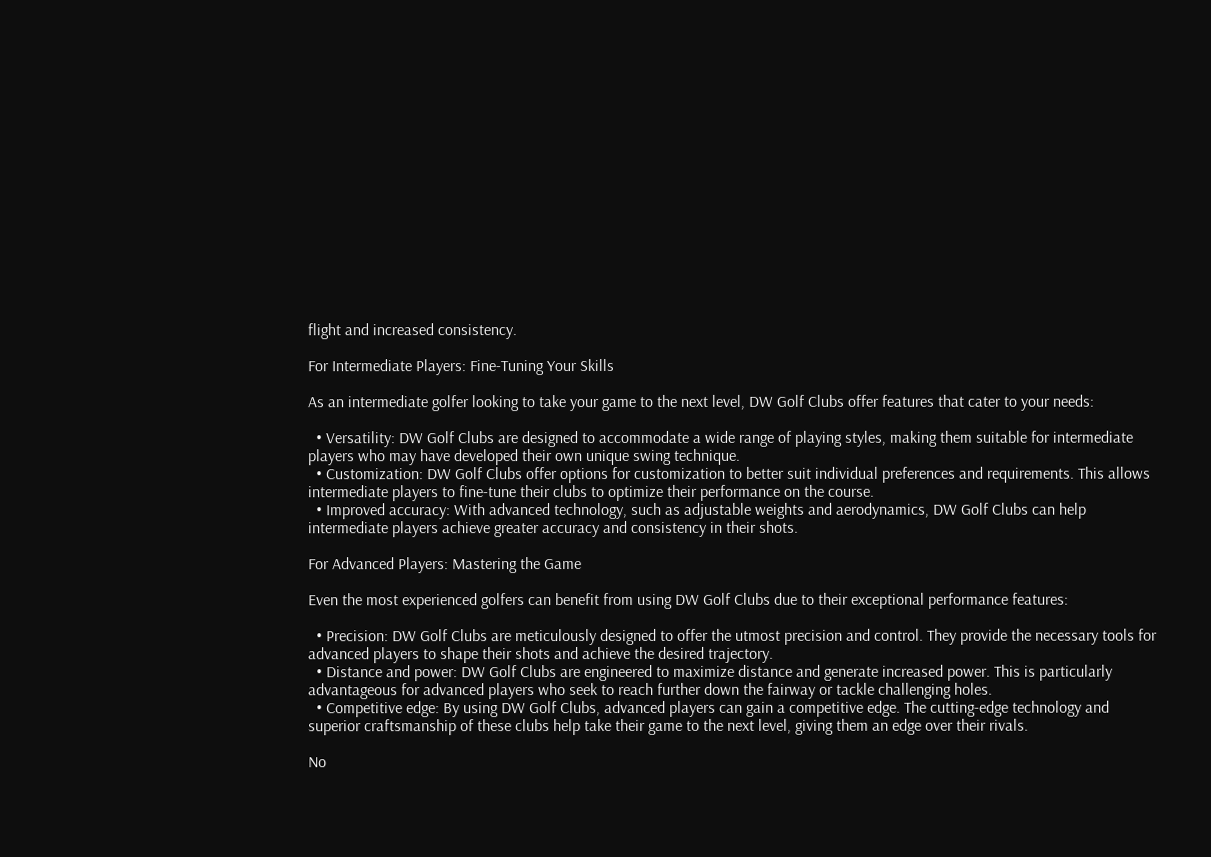flight and increased consistency.

For Intermediate Players: Fine-Tuning Your Skills

As an intermediate golfer looking to take your game to the next level, DW Golf Clubs offer features that cater to your needs:

  • Versatility: DW Golf Clubs are designed to accommodate a wide range of playing styles, making them suitable for intermediate players who may have developed their own unique swing technique.
  • Customization: DW Golf Clubs offer options for customization to better suit individual preferences and requirements. This allows intermediate players to fine-tune their clubs to optimize their performance on the course.
  • Improved accuracy: With advanced technology, such as adjustable weights and aerodynamics, DW Golf Clubs can help intermediate players achieve greater accuracy and consistency in their shots.

For Advanced Players: Mastering the Game

Even the most experienced golfers can benefit from using DW Golf Clubs due to their exceptional performance features:

  • Precision: DW Golf Clubs are meticulously designed to offer the utmost precision and control. They provide the necessary tools for advanced players to shape their shots and achieve the desired trajectory.
  • Distance and power: DW Golf Clubs are engineered to maximize distance and generate increased power. This is particularly advantageous for advanced players who seek to reach further down the fairway or tackle challenging holes.
  • Competitive edge: By using DW Golf Clubs, advanced players can gain a competitive edge. The cutting-edge technology and superior craftsmanship of these clubs help take their game to the next level, giving them an edge over their rivals.

No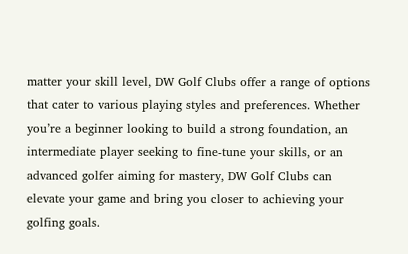matter your skill level, DW Golf Clubs offer a range of options that cater to various playing styles and preferences. Whether you’re a beginner looking to build a strong foundation, an intermediate player seeking to fine-tune your skills, or an advanced golfer aiming for mastery, DW Golf Clubs can elevate your game and bring you closer to achieving your golfing goals.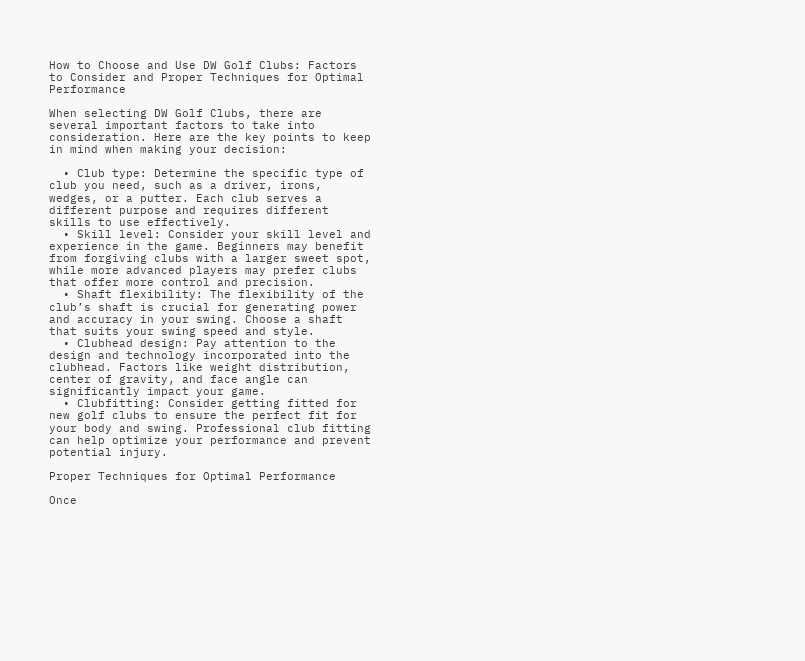How to Choose and Use DW Golf Clubs: Factors to Consider and Proper Techniques for Optimal Performance

When selecting DW Golf Clubs, there are several important factors to take into consideration. Here are the key points to keep in mind when making your decision:

  • Club type: Determine the specific type of club you need, such as a driver, irons, wedges, or a putter. Each club serves a different purpose and requires different skills to use effectively.
  • Skill level: Consider your skill level and experience in the game. Beginners may benefit from forgiving clubs with a larger sweet spot, while more advanced players may prefer clubs that offer more control and precision.
  • Shaft flexibility: The flexibility of the club’s shaft is crucial for generating power and accuracy in your swing. Choose a shaft that suits your swing speed and style.
  • Clubhead design: Pay attention to the design and technology incorporated into the clubhead. Factors like weight distribution, center of gravity, and face angle can significantly impact your game.
  • Clubfitting: Consider getting fitted for new golf clubs to ensure the perfect fit for your body and swing. Professional club fitting can help optimize your performance and prevent potential injury.

Proper Techniques for Optimal Performance

Once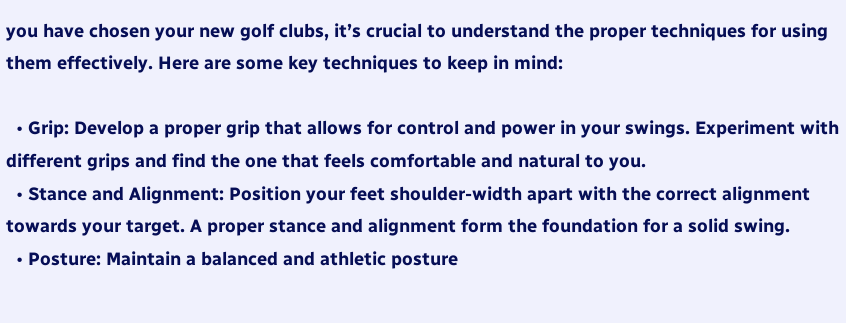you have chosen your new golf clubs, it’s crucial to understand the proper techniques for using them effectively. Here are some key techniques to keep in mind:

  • Grip: Develop a proper grip that allows for control and power in your swings. Experiment with different grips and find the one that feels comfortable and natural to you.
  • Stance and Alignment: Position your feet shoulder-width apart with the correct alignment towards your target. A proper stance and alignment form the foundation for a solid swing.
  • Posture: Maintain a balanced and athletic posture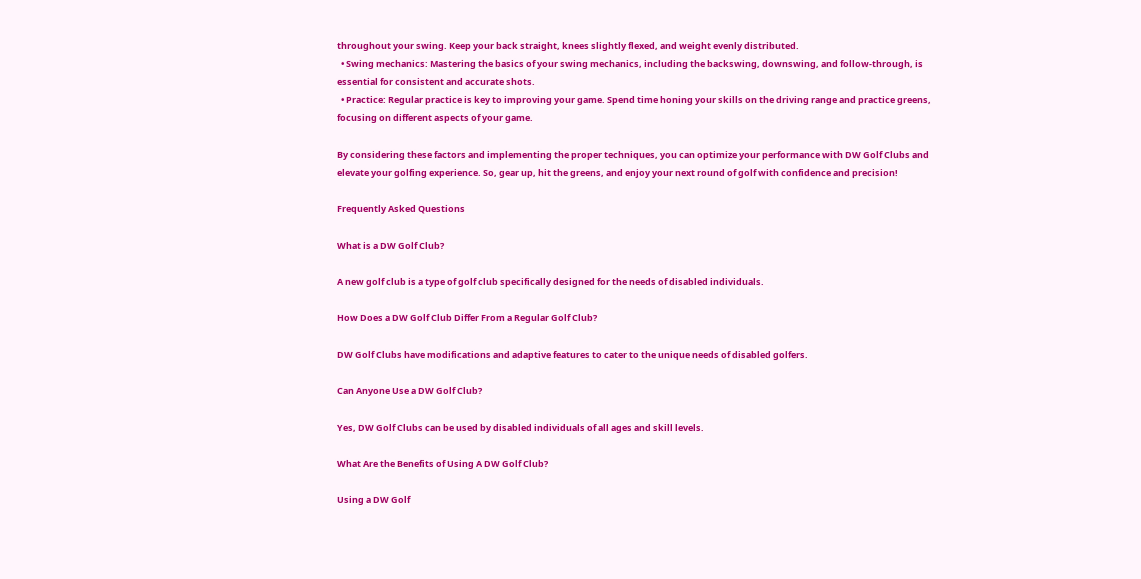throughout your swing. Keep your back straight, knees slightly flexed, and weight evenly distributed.
  • Swing mechanics: Mastering the basics of your swing mechanics, including the backswing, downswing, and follow-through, is essential for consistent and accurate shots.
  • Practice: Regular practice is key to improving your game. Spend time honing your skills on the driving range and practice greens, focusing on different aspects of your game.

By considering these factors and implementing the proper techniques, you can optimize your performance with DW Golf Clubs and elevate your golfing experience. So, gear up, hit the greens, and enjoy your next round of golf with confidence and precision!

Frequently Asked Questions

What is a DW Golf Club?

A new golf club is a type of golf club specifically designed for the needs of disabled individuals.

How Does a DW Golf Club Differ From a Regular Golf Club?

DW Golf Clubs have modifications and adaptive features to cater to the unique needs of disabled golfers.

Can Anyone Use a DW Golf Club?

Yes, DW Golf Clubs can be used by disabled individuals of all ages and skill levels.

What Are the Benefits of Using A DW Golf Club?

Using a DW Golf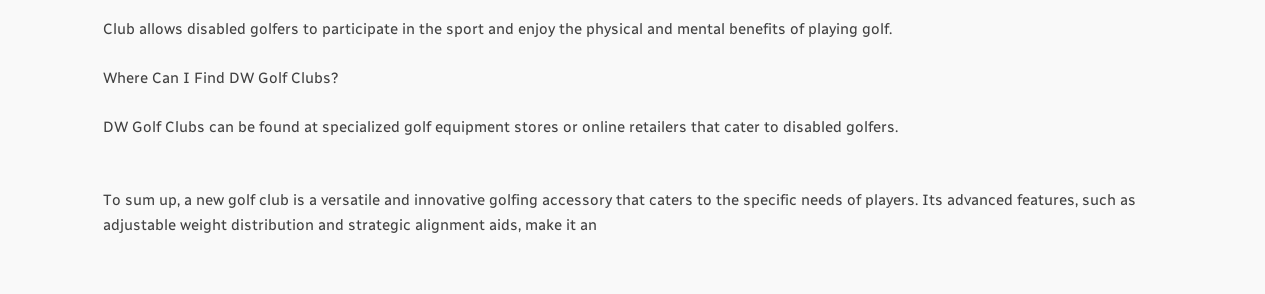Club allows disabled golfers to participate in the sport and enjoy the physical and mental benefits of playing golf.

Where Can I Find DW Golf Clubs?

DW Golf Clubs can be found at specialized golf equipment stores or online retailers that cater to disabled golfers.


To sum up, a new golf club is a versatile and innovative golfing accessory that caters to the specific needs of players. Its advanced features, such as adjustable weight distribution and strategic alignment aids, make it an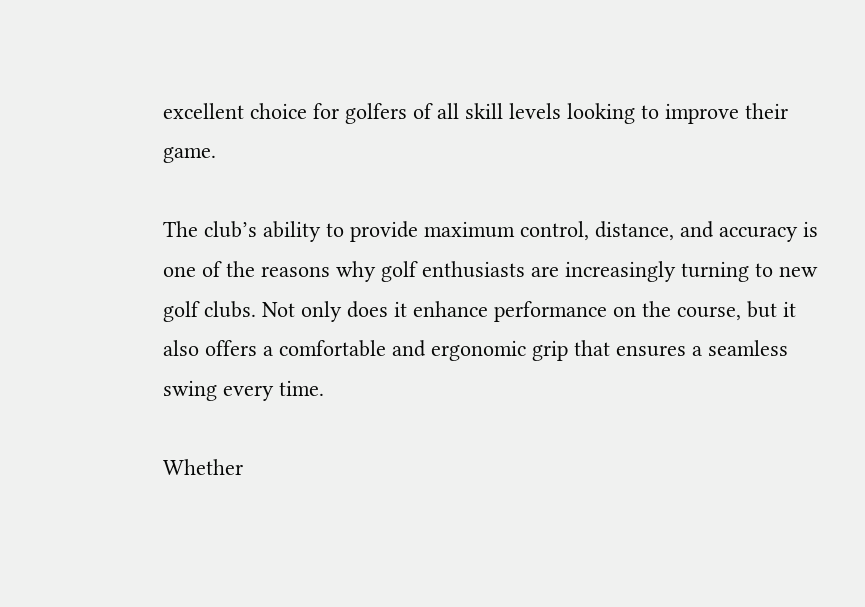excellent choice for golfers of all skill levels looking to improve their game.

The club’s ability to provide maximum control, distance, and accuracy is one of the reasons why golf enthusiasts are increasingly turning to new golf clubs. Not only does it enhance performance on the course, but it also offers a comfortable and ergonomic grip that ensures a seamless swing every time.

Whether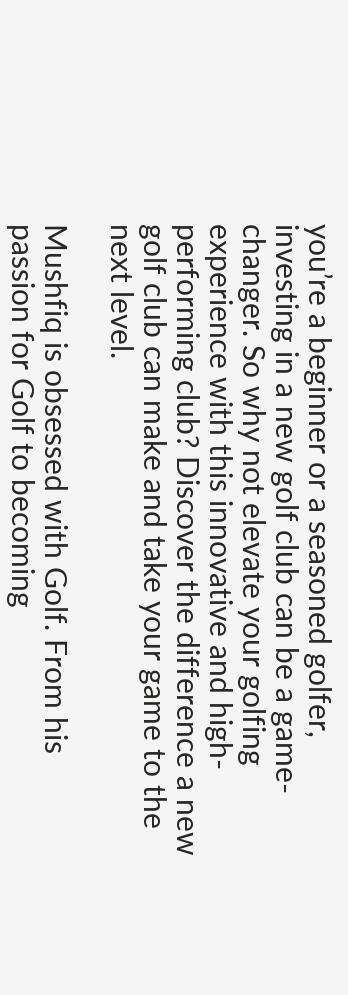you’re a beginner or a seasoned golfer, investing in a new golf club can be a game-changer. So why not elevate your golfing experience with this innovative and high-performing club? Discover the difference a new golf club can make and take your game to the next level.

Mushfiq is obsessed with Golf. From his passion for Golf to becoming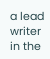a lead writer in the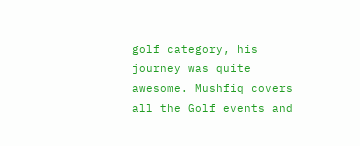golf category, his journey was quite awesome. Mushfiq covers all the Golf events and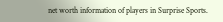net worth information of players in Surprise Sports.